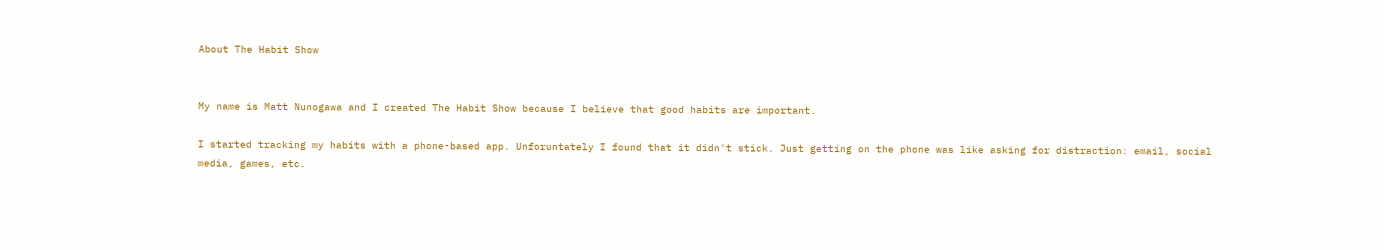About The Habit Show


My name is Matt Nunogawa and I created The Habit Show because I believe that good habits are important.

I started tracking my habits with a phone-based app. Unforuntately I found that it didn't stick. Just getting on the phone was like asking for distraction: email, social media, games, etc.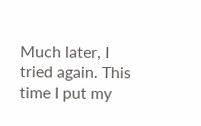Much later, I tried again. This time I put my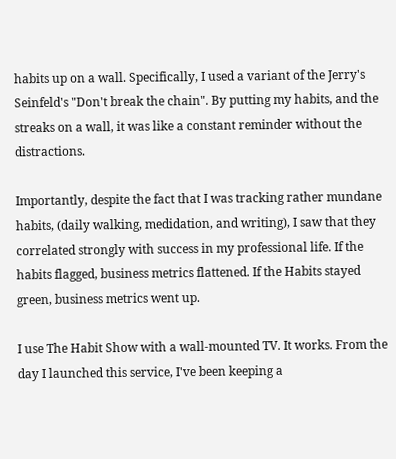habits up on a wall. Specifically, I used a variant of the Jerry's Seinfeld's "Don't break the chain". By putting my habits, and the streaks on a wall, it was like a constant reminder without the distractions.

Importantly, despite the fact that I was tracking rather mundane habits, (daily walking, medidation, and writing), I saw that they correlated strongly with success in my professional life. If the habits flagged, business metrics flattened. If the Habits stayed green, business metrics went up.

I use The Habit Show with a wall-mounted TV. It works. From the day I launched this service, I've been keeping a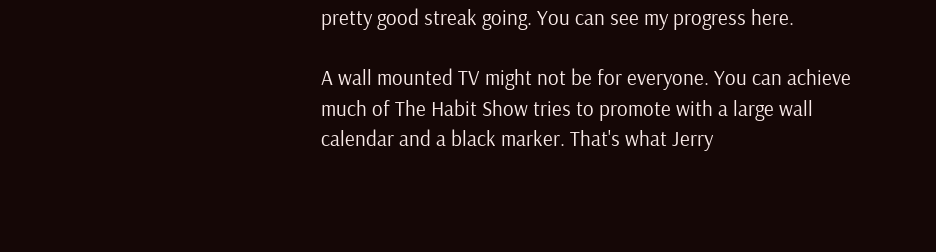pretty good streak going. You can see my progress here.

A wall mounted TV might not be for everyone. You can achieve much of The Habit Show tries to promote with a large wall calendar and a black marker. That's what Jerry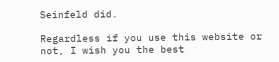Seinfeld did.

Regardless if you use this website or not, I wish you the best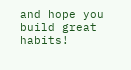and hope you build great habits!